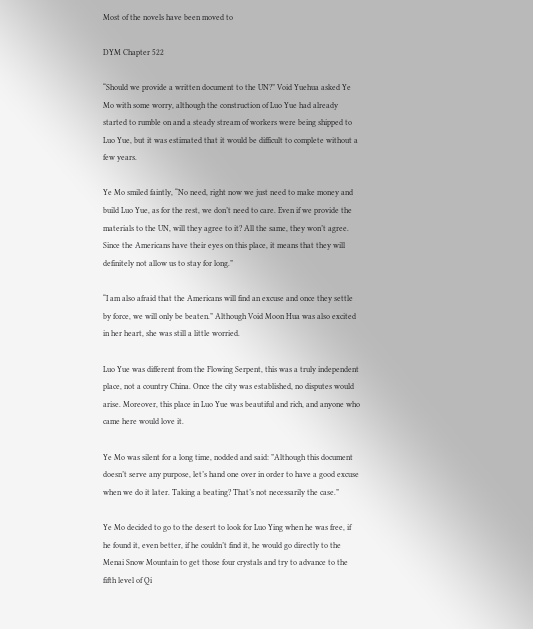Most of the novels have been moved to

DYM Chapter 522

“Should we provide a written document to the UN?” Void Yuehua asked Ye Mo with some worry, although the construction of Luo Yue had already started to rumble on and a steady stream of workers were being shipped to Luo Yue, but it was estimated that it would be difficult to complete without a few years.

Ye Mo smiled faintly, “No need, right now we just need to make money and build Luo Yue, as for the rest, we don’t need to care. Even if we provide the materials to the UN, will they agree to it? All the same, they won’t agree. Since the Americans have their eyes on this place, it means that they will definitely not allow us to stay for long.”

“I am also afraid that the Americans will find an excuse and once they settle by force, we will only be beaten.” Although Void Moon Hua was also excited in her heart, she was still a little worried.

Luo Yue was different from the Flowing Serpent, this was a truly independent place, not a country China. Once the city was established, no disputes would arise. Moreover, this place in Luo Yue was beautiful and rich, and anyone who came here would love it.

Ye Mo was silent for a long time, nodded and said: ”Although this document doesn’t serve any purpose, let’s hand one over in order to have a good excuse when we do it later. Taking a beating? That’s not necessarily the case.”

Ye Mo decided to go to the desert to look for Luo Ying when he was free, if he found it, even better, if he couldn’t find it, he would go directly to the Menai Snow Mountain to get those four crystals and try to advance to the fifth level of Qi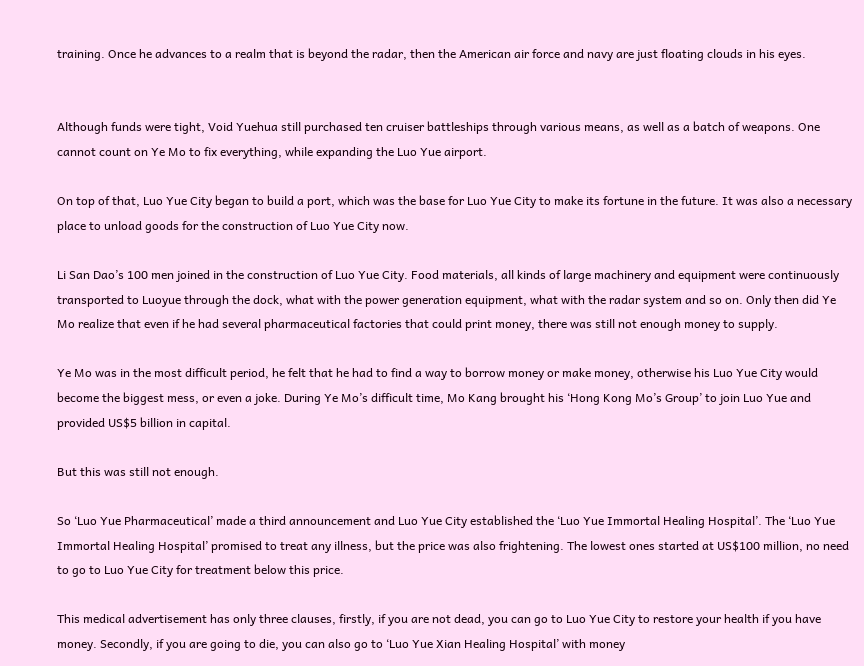training. Once he advances to a realm that is beyond the radar, then the American air force and navy are just floating clouds in his eyes.


Although funds were tight, Void Yuehua still purchased ten cruiser battleships through various means, as well as a batch of weapons. One cannot count on Ye Mo to fix everything, while expanding the Luo Yue airport.

On top of that, Luo Yue City began to build a port, which was the base for Luo Yue City to make its fortune in the future. It was also a necessary place to unload goods for the construction of Luo Yue City now.

Li San Dao’s 100 men joined in the construction of Luo Yue City. Food materials, all kinds of large machinery and equipment were continuously transported to Luoyue through the dock, what with the power generation equipment, what with the radar system and so on. Only then did Ye Mo realize that even if he had several pharmaceutical factories that could print money, there was still not enough money to supply.

Ye Mo was in the most difficult period, he felt that he had to find a way to borrow money or make money, otherwise his Luo Yue City would become the biggest mess, or even a joke. During Ye Mo’s difficult time, Mo Kang brought his ‘Hong Kong Mo’s Group’ to join Luo Yue and provided US$5 billion in capital.

But this was still not enough.

So ‘Luo Yue Pharmaceutical’ made a third announcement and Luo Yue City established the ‘Luo Yue Immortal Healing Hospital’. The ‘Luo Yue Immortal Healing Hospital’ promised to treat any illness, but the price was also frightening. The lowest ones started at US$100 million, no need to go to Luo Yue City for treatment below this price.

This medical advertisement has only three clauses, firstly, if you are not dead, you can go to Luo Yue City to restore your health if you have money. Secondly, if you are going to die, you can also go to ‘Luo Yue Xian Healing Hospital’ with money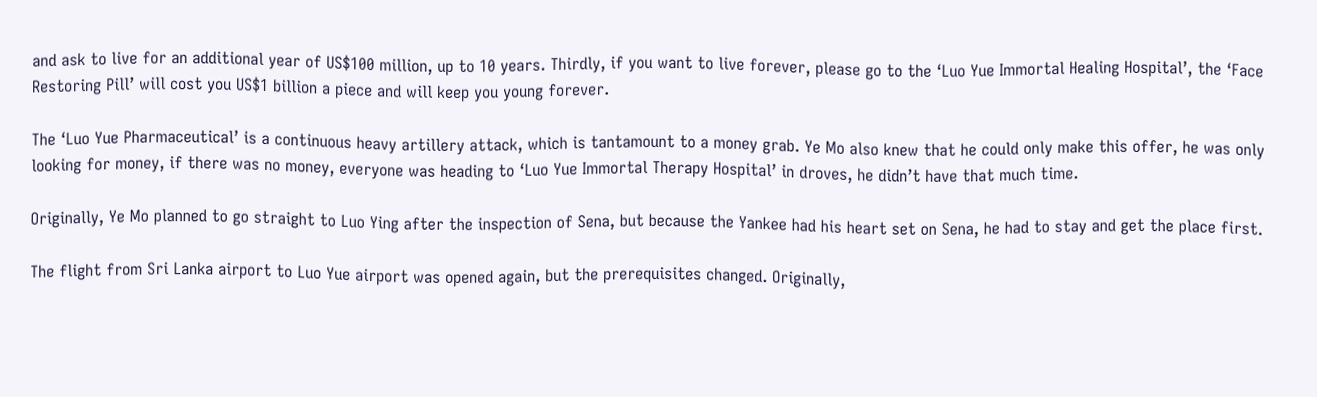and ask to live for an additional year of US$100 million, up to 10 years. Thirdly, if you want to live forever, please go to the ‘Luo Yue Immortal Healing Hospital’, the ‘Face Restoring Pill’ will cost you US$1 billion a piece and will keep you young forever.

The ‘Luo Yue Pharmaceutical’ is a continuous heavy artillery attack, which is tantamount to a money grab. Ye Mo also knew that he could only make this offer, he was only looking for money, if there was no money, everyone was heading to ‘Luo Yue Immortal Therapy Hospital’ in droves, he didn’t have that much time.

Originally, Ye Mo planned to go straight to Luo Ying after the inspection of Sena, but because the Yankee had his heart set on Sena, he had to stay and get the place first.

The flight from Sri Lanka airport to Luo Yue airport was opened again, but the prerequisites changed. Originally,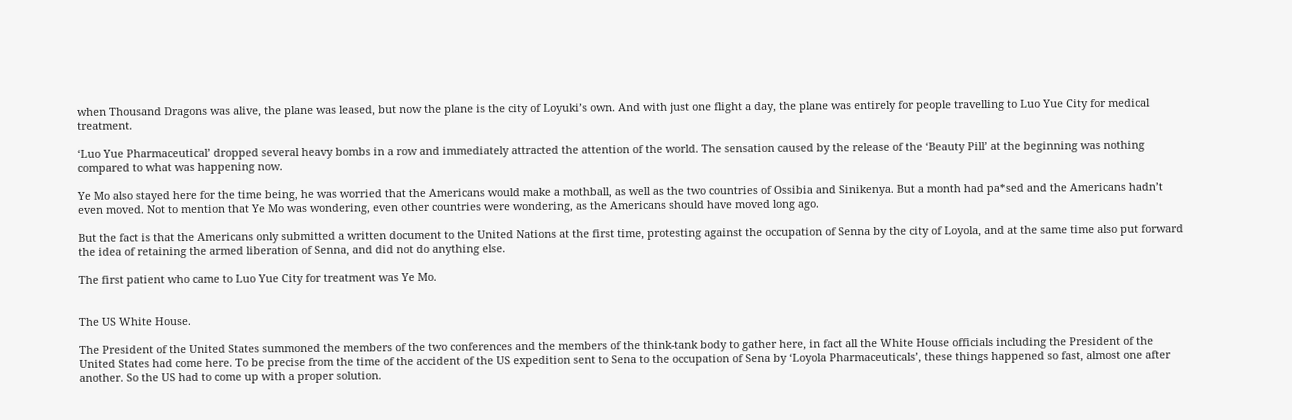when Thousand Dragons was alive, the plane was leased, but now the plane is the city of Loyuki’s own. And with just one flight a day, the plane was entirely for people travelling to Luo Yue City for medical treatment.

‘Luo Yue Pharmaceutical’ dropped several heavy bombs in a row and immediately attracted the attention of the world. The sensation caused by the release of the ‘Beauty Pill’ at the beginning was nothing compared to what was happening now.

Ye Mo also stayed here for the time being, he was worried that the Americans would make a mothball, as well as the two countries of Ossibia and Sinikenya. But a month had pa*sed and the Americans hadn’t even moved. Not to mention that Ye Mo was wondering, even other countries were wondering, as the Americans should have moved long ago.

But the fact is that the Americans only submitted a written document to the United Nations at the first time, protesting against the occupation of Senna by the city of Loyola, and at the same time also put forward the idea of retaining the armed liberation of Senna, and did not do anything else.

The first patient who came to Luo Yue City for treatment was Ye Mo.


The US White House.

The President of the United States summoned the members of the two conferences and the members of the think-tank body to gather here, in fact all the White House officials including the President of the United States had come here. To be precise from the time of the accident of the US expedition sent to Sena to the occupation of Sena by ‘Loyola Pharmaceuticals’, these things happened so fast, almost one after another. So the US had to come up with a proper solution.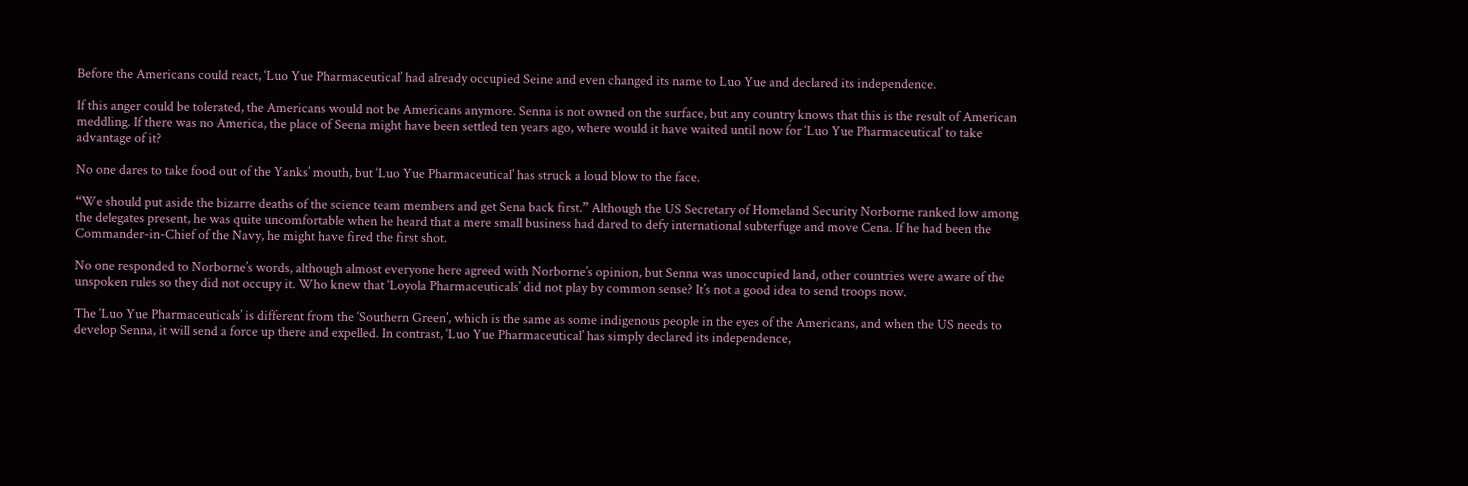Before the Americans could react, ‘Luo Yue Pharmaceutical’ had already occupied Seine and even changed its name to Luo Yue and declared its independence.

If this anger could be tolerated, the Americans would not be Americans anymore. Senna is not owned on the surface, but any country knows that this is the result of American meddling. If there was no America, the place of Seena might have been settled ten years ago, where would it have waited until now for ‘Luo Yue Pharmaceutical’ to take advantage of it?

No one dares to take food out of the Yanks’ mouth, but ‘Luo Yue Pharmaceutical’ has struck a loud blow to the face.

“We should put aside the bizarre deaths of the science team members and get Sena back first.” Although the US Secretary of Homeland Security Norborne ranked low among the delegates present, he was quite uncomfortable when he heard that a mere small business had dared to defy international subterfuge and move Cena. If he had been the Commander-in-Chief of the Navy, he might have fired the first shot.

No one responded to Norborne’s words, although almost everyone here agreed with Norborne’s opinion, but Senna was unoccupied land, other countries were aware of the unspoken rules so they did not occupy it. Who knew that ‘Loyola Pharmaceuticals’ did not play by common sense? It’s not a good idea to send troops now.

The ‘Luo Yue Pharmaceuticals’ is different from the ‘Southern Green’, which is the same as some indigenous people in the eyes of the Americans, and when the US needs to develop Senna, it will send a force up there and expelled. In contrast, ‘Luo Yue Pharmaceutical’ has simply declared its independence,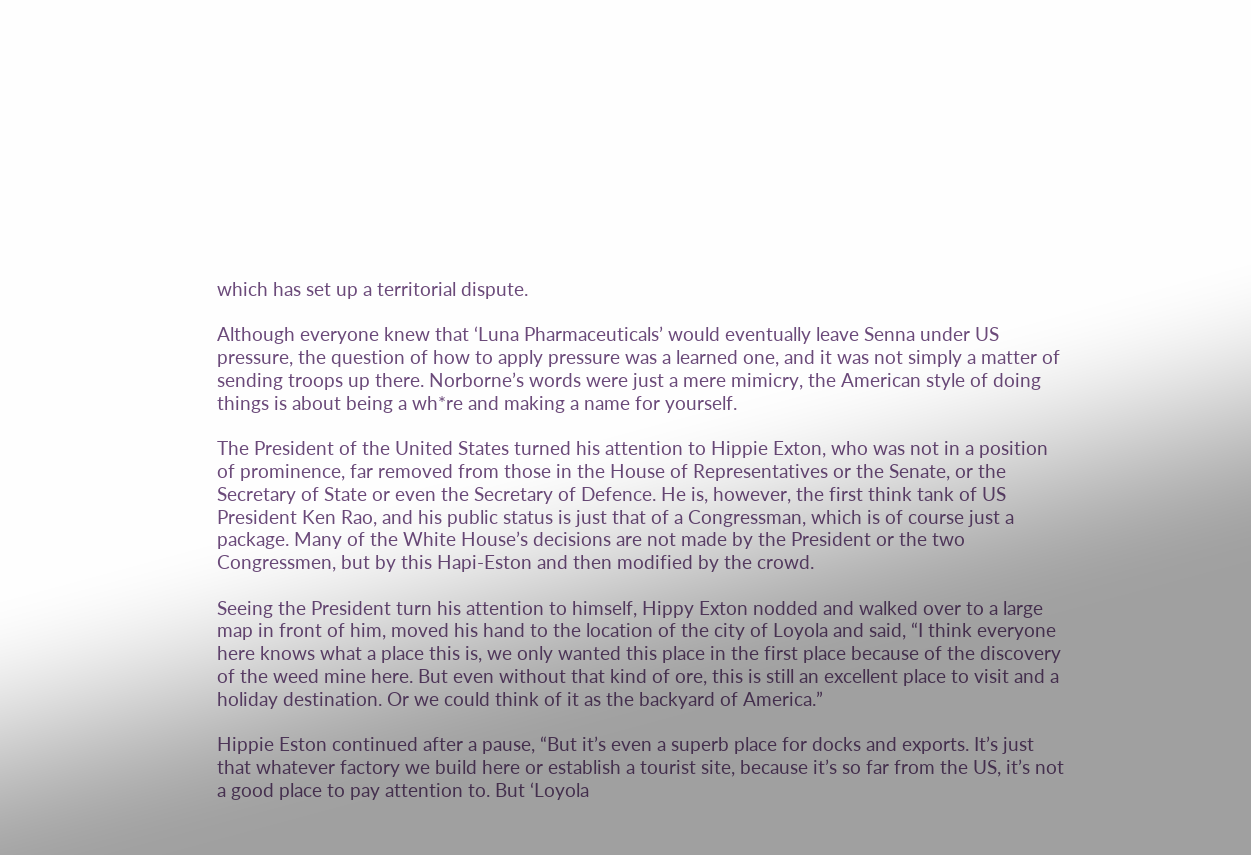which has set up a territorial dispute.

Although everyone knew that ‘Luna Pharmaceuticals’ would eventually leave Senna under US pressure, the question of how to apply pressure was a learned one, and it was not simply a matter of sending troops up there. Norborne’s words were just a mere mimicry, the American style of doing things is about being a wh*re and making a name for yourself.

The President of the United States turned his attention to Hippie Exton, who was not in a position of prominence, far removed from those in the House of Representatives or the Senate, or the Secretary of State or even the Secretary of Defence. He is, however, the first think tank of US President Ken Rao, and his public status is just that of a Congressman, which is of course just a package. Many of the White House’s decisions are not made by the President or the two Congressmen, but by this Hapi-Eston and then modified by the crowd.

Seeing the President turn his attention to himself, Hippy Exton nodded and walked over to a large map in front of him, moved his hand to the location of the city of Loyola and said, “I think everyone here knows what a place this is, we only wanted this place in the first place because of the discovery of the weed mine here. But even without that kind of ore, this is still an excellent place to visit and a holiday destination. Or we could think of it as the backyard of America.”

Hippie Eston continued after a pause, “But it’s even a superb place for docks and exports. It’s just that whatever factory we build here or establish a tourist site, because it’s so far from the US, it’s not a good place to pay attention to. But ‘Loyola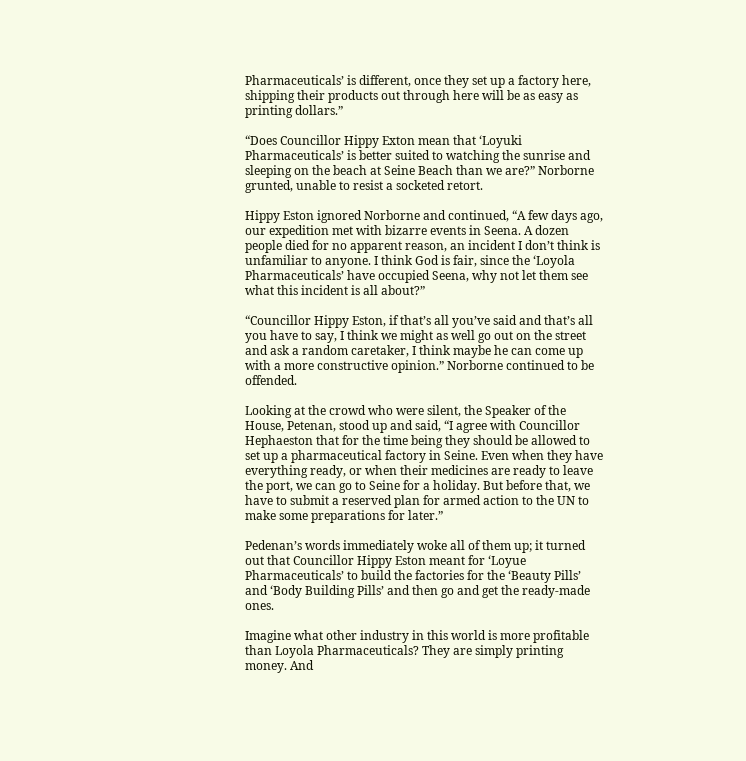Pharmaceuticals’ is different, once they set up a factory here, shipping their products out through here will be as easy as printing dollars.”

“Does Councillor Hippy Exton mean that ‘Loyuki Pharmaceuticals’ is better suited to watching the sunrise and sleeping on the beach at Seine Beach than we are?” Norborne grunted, unable to resist a socketed retort.

Hippy Eston ignored Norborne and continued, “A few days ago, our expedition met with bizarre events in Seena. A dozen people died for no apparent reason, an incident I don’t think is unfamiliar to anyone. I think God is fair, since the ‘Loyola Pharmaceuticals’ have occupied Seena, why not let them see what this incident is all about?”

“Councillor Hippy Eston, if that’s all you’ve said and that’s all you have to say, I think we might as well go out on the street and ask a random caretaker, I think maybe he can come up with a more constructive opinion.” Norborne continued to be offended.

Looking at the crowd who were silent, the Speaker of the House, Petenan, stood up and said, “I agree with Councillor Hephaeston that for the time being they should be allowed to set up a pharmaceutical factory in Seine. Even when they have everything ready, or when their medicines are ready to leave the port, we can go to Seine for a holiday. But before that, we have to submit a reserved plan for armed action to the UN to make some preparations for later.”

Pedenan’s words immediately woke all of them up; it turned out that Councillor Hippy Eston meant for ‘Loyue Pharmaceuticals’ to build the factories for the ‘Beauty Pills’ and ‘Body Building Pills’ and then go and get the ready-made ones.

Imagine what other industry in this world is more profitable than Loyola Pharmaceuticals? They are simply printing money. And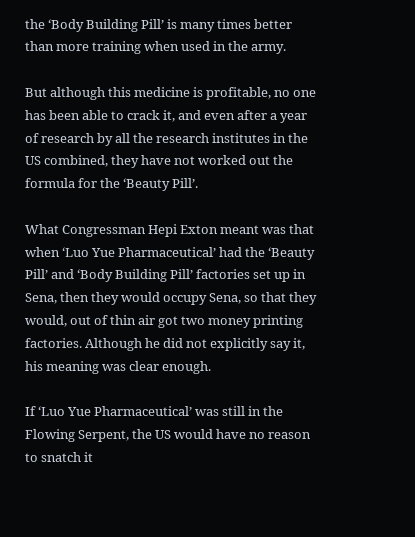the ‘Body Building Pill’ is many times better than more training when used in the army.

But although this medicine is profitable, no one has been able to crack it, and even after a year of research by all the research institutes in the US combined, they have not worked out the formula for the ‘Beauty Pill’.

What Congressman Hepi Exton meant was that when ‘Luo Yue Pharmaceutical’ had the ‘Beauty Pill’ and ‘Body Building Pill’ factories set up in Sena, then they would occupy Sena, so that they would, out of thin air got two money printing factories. Although he did not explicitly say it, his meaning was clear enough.

If ‘Luo Yue Pharmaceutical’ was still in the Flowing Serpent, the US would have no reason to snatch it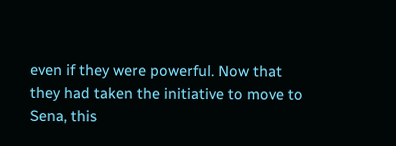even if they were powerful. Now that they had taken the initiative to move to Sena, this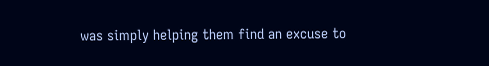was simply helping them find an excuse to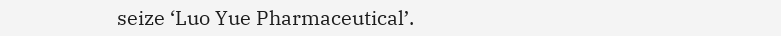seize ‘Luo Yue Pharmaceutical’.